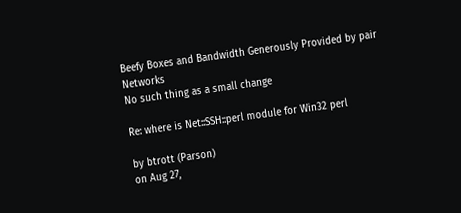Beefy Boxes and Bandwidth Generously Provided by pair Networks
No such thing as a small change

Re: where is Net::SSH::perl module for Win32 perl

by btrott (Parson)
on Aug 27,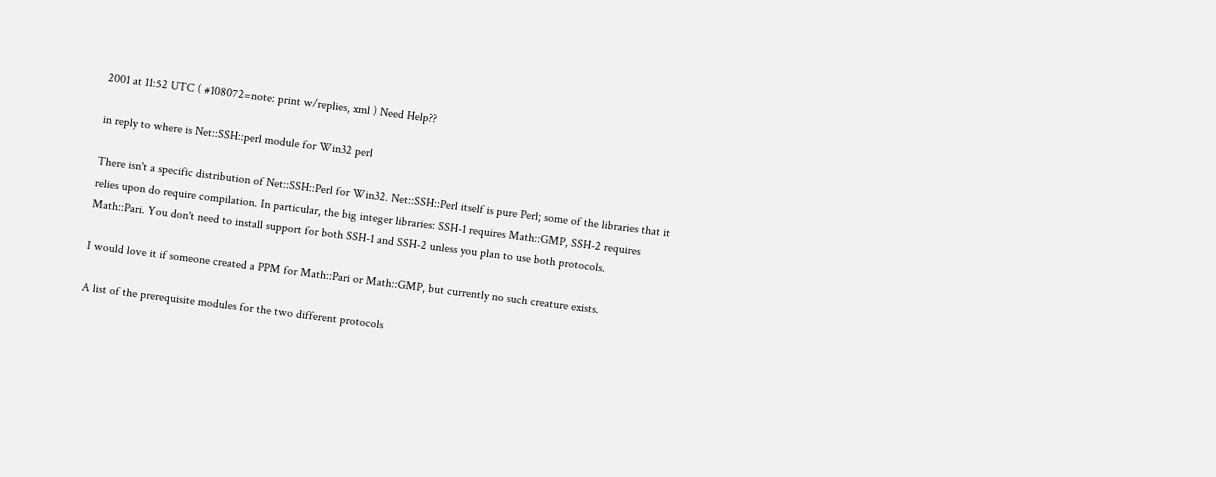2001 at 11:52 UTC ( #108072=note: print w/replies, xml ) Need Help??

in reply to where is Net::SSH::perl module for Win32 perl

There isn't a specific distribution of Net::SSH::Perl for Win32. Net::SSH::Perl itself is pure Perl; some of the libraries that it relies upon do require compilation. In particular, the big integer libraries: SSH-1 requires Math::GMP, SSH-2 requires Math::Pari. You don't need to install support for both SSH-1 and SSH-2 unless you plan to use both protocols.

I would love it if someone created a PPM for Math::Pari or Math::GMP, but currently no such creature exists.

A list of the prerequisite modules for the two different protocols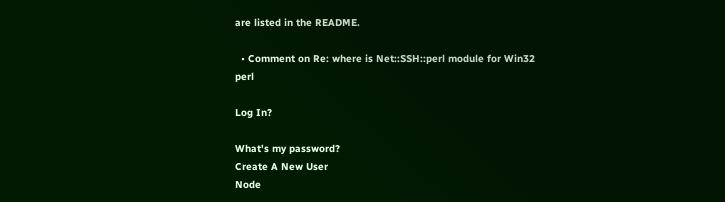are listed in the README.

  • Comment on Re: where is Net::SSH::perl module for Win32 perl

Log In?

What's my password?
Create A New User
Node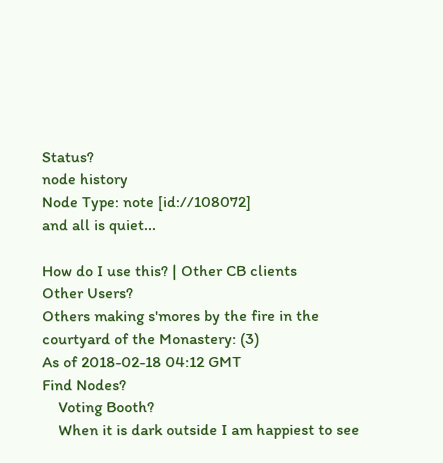Status?
node history
Node Type: note [id://108072]
and all is quiet...

How do I use this? | Other CB clients
Other Users?
Others making s'mores by the fire in the courtyard of the Monastery: (3)
As of 2018-02-18 04:12 GMT
Find Nodes?
    Voting Booth?
    When it is dark outside I am happiest to see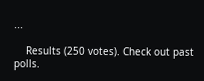...

    Results (250 votes). Check out past polls.